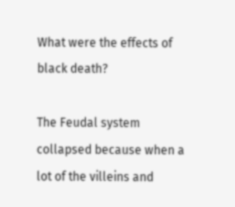What were the effects of black death?

The Feudal system collapsed because when a lot of the villeins and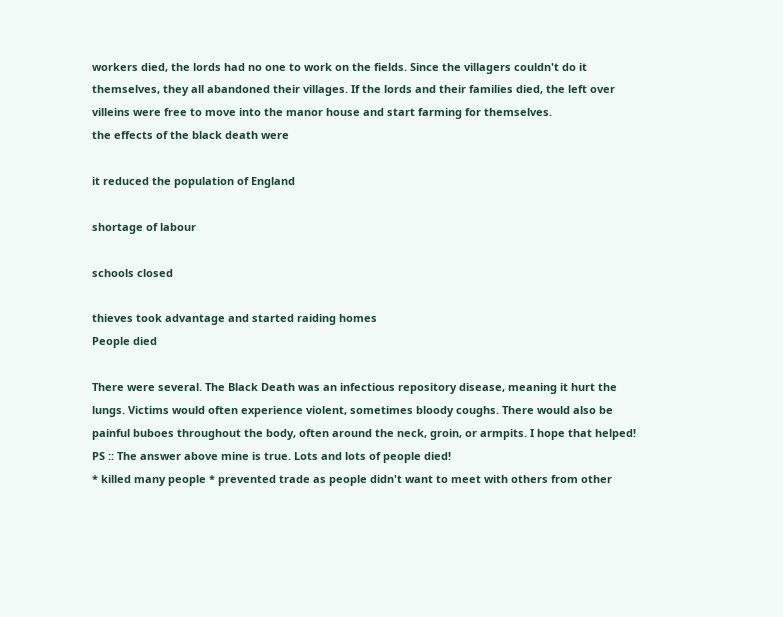workers died, the lords had no one to work on the fields. Since the villagers couldn't do it themselves, they all abandoned their villages. If the lords and their families died, the left over villeins were free to move into the manor house and start farming for themselves.
the effects of the black death were

it reduced the population of England

shortage of labour

schools closed

thieves took advantage and started raiding homes
People died

There were several. The Black Death was an infectious repository disease, meaning it hurt the lungs. Victims would often experience violent, sometimes bloody coughs. There would also be painful buboes throughout the body, often around the neck, groin, or armpits. I hope that helped! PS :: The answer above mine is true. Lots and lots of people died!
* killed many people * prevented trade as people didn't want to meet with others from other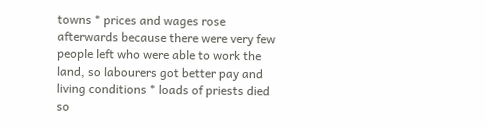towns * prices and wages rose afterwards because there were very few people left who were able to work the land, so labourers got better pay and living conditions * loads of priests died so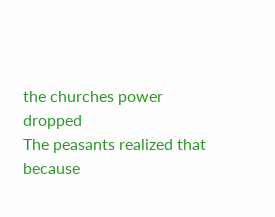the churches power dropped
The peasants realized that because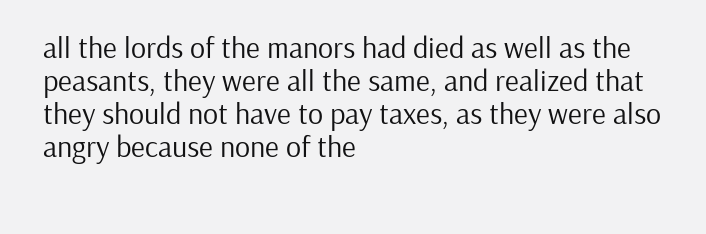all the lords of the manors had died as well as the peasants, they were all the same, and realized that they should not have to pay taxes, as they were also angry because none of the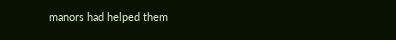manors had helped them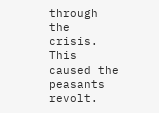through the crisis. This caused the peasants revolt.